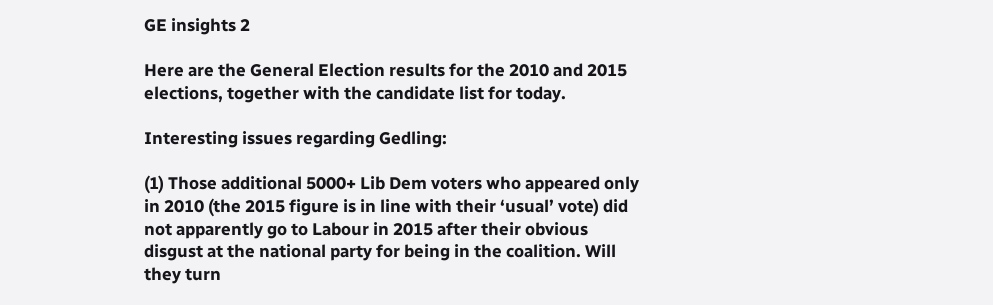GE insights 2

Here are the General Election results for the 2010 and 2015 elections, together with the candidate list for today.

Interesting issues regarding Gedling:

(1) Those additional 5000+ Lib Dem voters who appeared only in 2010 (the 2015 figure is in line with their ‘usual’ vote) did not apparently go to Labour in 2015 after their obvious disgust at the national party for being in the coalition. Will they turn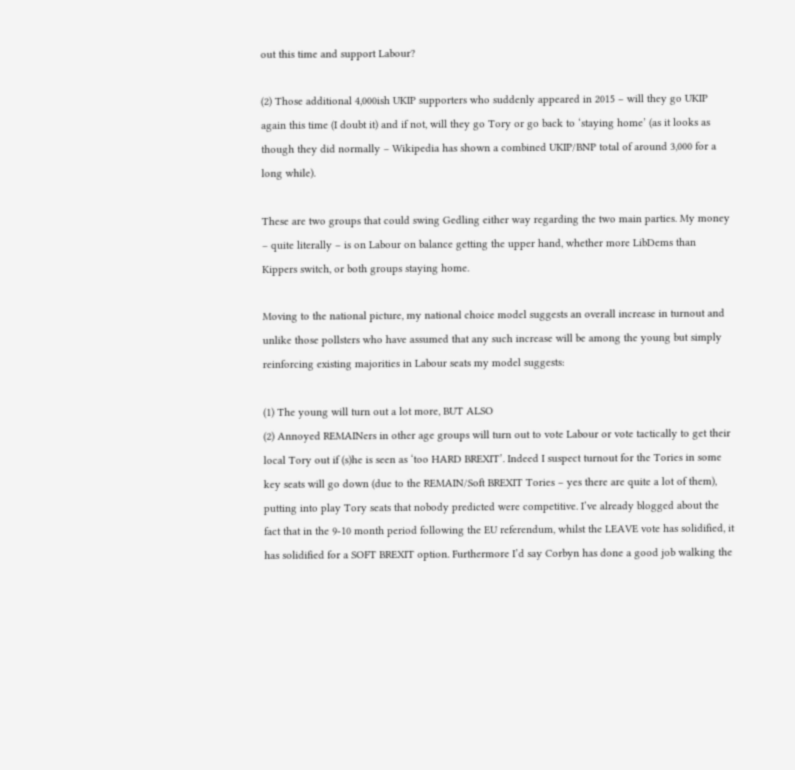out this time and support Labour?

(2) Those additional 4,000ish UKIP supporters who suddenly appeared in 2015 – will they go UKIP again this time (I doubt it) and if not, will they go Tory or go back to ‘staying home’ (as it looks as though they did normally – Wikipedia has shown a combined UKIP/BNP total of around 3,000 for a long while).

These are two groups that could swing Gedling either way regarding the two main parties. My money – quite literally – is on Labour on balance getting the upper hand, whether more LibDems than Kippers switch, or both groups staying home.

Moving to the national picture, my national choice model suggests an overall increase in turnout and unlike those pollsters who have assumed that any such increase will be among the young but simply reinforcing existing majorities in Labour seats my model suggests:

(1) The young will turn out a lot more, BUT ALSO
(2) Annoyed REMAINers in other age groups will turn out to vote Labour or vote tactically to get their local Tory out if (s)he is seen as ‘too HARD BREXIT’. Indeed I suspect turnout for the Tories in some key seats will go down (due to the REMAIN/Soft BREXIT Tories – yes there are quite a lot of them), putting into play Tory seats that nobody predicted were competitive. I’ve already blogged about the fact that in the 9-10 month period following the EU referendum, whilst the LEAVE vote has solidified, it has solidified for a SOFT BREXIT option. Furthermore I’d say Corbyn has done a good job walking the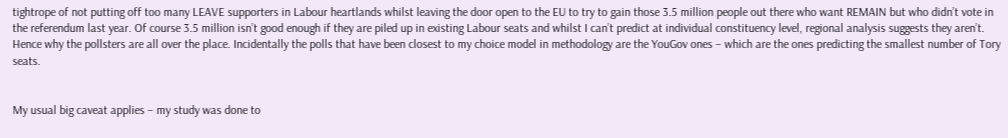tightrope of not putting off too many LEAVE supporters in Labour heartlands whilst leaving the door open to the EU to try to gain those 3.5 million people out there who want REMAIN but who didn’t vote in the referendum last year. Of course 3.5 million isn’t good enough if they are piled up in existing Labour seats and whilst I can’t predict at individual constituency level, regional analysis suggests they aren’t. Hence why the pollsters are all over the place. Incidentally the polls that have been closest to my choice model in methodology are the YouGov ones – which are the ones predicting the smallest number of Tory seats.


My usual big caveat applies – my study was done to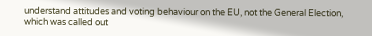understand attitudes and voting behaviour on the EU, not the General Election, which was called out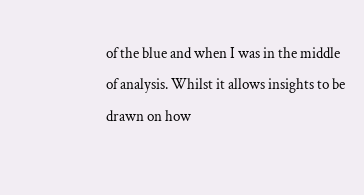of the blue and when I was in the middle of analysis. Whilst it allows insights to be drawn on how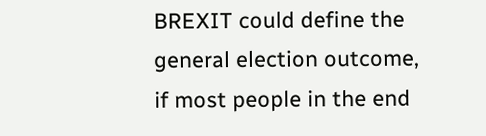BREXIT could define the general election outcome, if most people in the end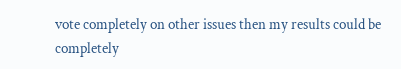vote completely on other issues then my results could be completely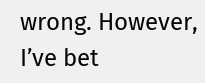wrong. However, I’ve bet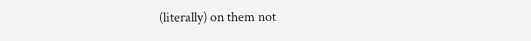(literally) on them not